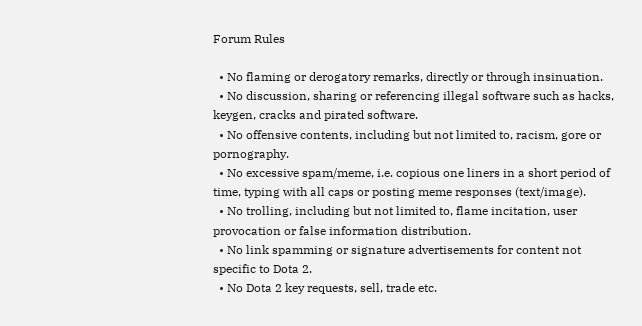Forum Rules

  • No flaming or derogatory remarks, directly or through insinuation.
  • No discussion, sharing or referencing illegal software such as hacks, keygen, cracks and pirated software.
  • No offensive contents, including but not limited to, racism, gore or pornography.
  • No excessive spam/meme, i.e. copious one liners in a short period of time, typing with all caps or posting meme responses (text/image).
  • No trolling, including but not limited to, flame incitation, user provocation or false information distribution.
  • No link spamming or signature advertisements for content not specific to Dota 2.
  • No Dota 2 key requests, sell, trade etc.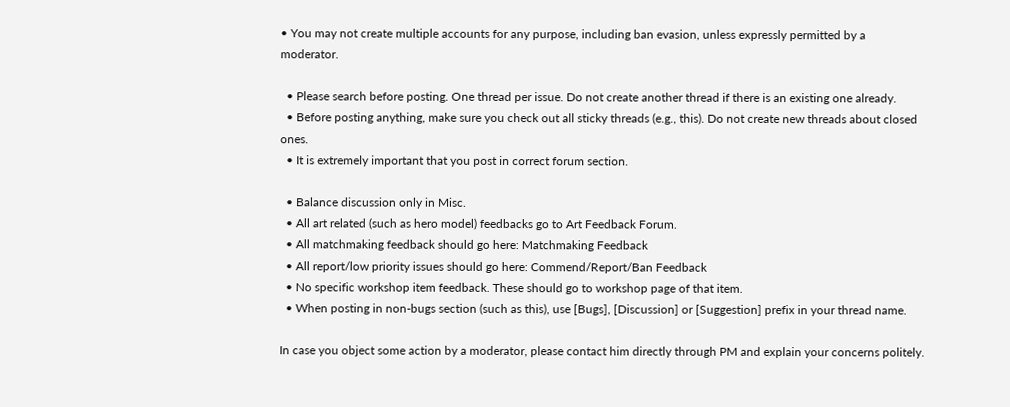• You may not create multiple accounts for any purpose, including ban evasion, unless expressly permitted by a moderator.

  • Please search before posting. One thread per issue. Do not create another thread if there is an existing one already.
  • Before posting anything, make sure you check out all sticky threads (e.g., this). Do not create new threads about closed ones.
  • It is extremely important that you post in correct forum section.

  • Balance discussion only in Misc.
  • All art related (such as hero model) feedbacks go to Art Feedback Forum.
  • All matchmaking feedback should go here: Matchmaking Feedback
  • All report/low priority issues should go here: Commend/Report/Ban Feedback
  • No specific workshop item feedback. These should go to workshop page of that item.
  • When posting in non-bugs section (such as this), use [Bugs], [Discussion] or [Suggestion] prefix in your thread name.

In case you object some action by a moderator, please contact him directly through PM and explain your concerns politely.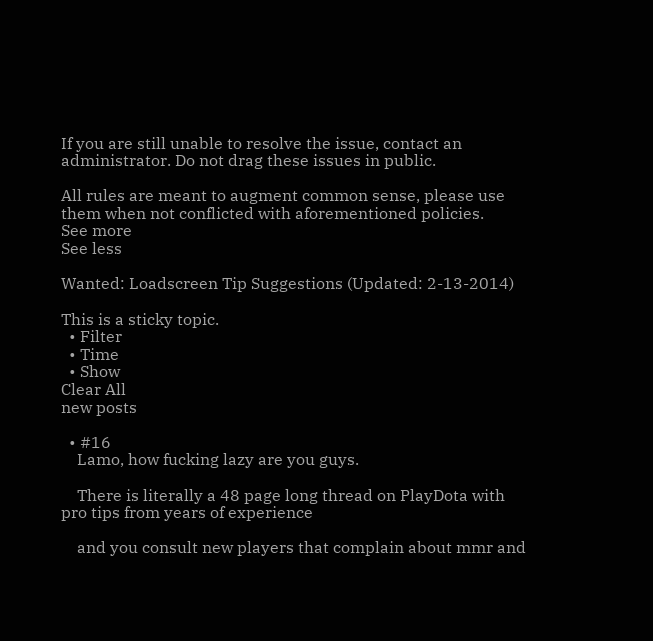If you are still unable to resolve the issue, contact an administrator. Do not drag these issues in public.

All rules are meant to augment common sense, please use them when not conflicted with aforementioned policies.
See more
See less

Wanted: Loadscreen Tip Suggestions (Updated: 2-13-2014)

This is a sticky topic.
  • Filter
  • Time
  • Show
Clear All
new posts

  • #16
    Lamo, how fucking lazy are you guys.

    There is literally a 48 page long thread on PlayDota with pro tips from years of experience

    and you consult new players that complain about mmr and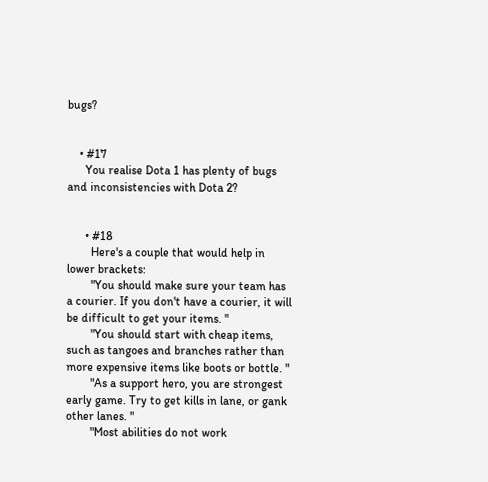bugs?


    • #17
      You realise Dota 1 has plenty of bugs and inconsistencies with Dota 2?


      • #18
        Here's a couple that would help in lower brackets:
        "You should make sure your team has a courier. If you don't have a courier, it will be difficult to get your items. "
        "You should start with cheap items, such as tangoes and branches rather than more expensive items like boots or bottle. "
        "As a support hero, you are strongest early game. Try to get kills in lane, or gank other lanes. "
        "Most abilities do not work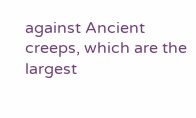against Ancient creeps, which are the largest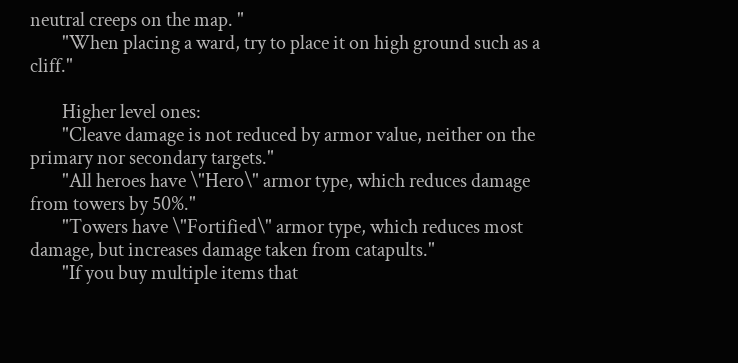neutral creeps on the map. "
        "When placing a ward, try to place it on high ground such as a cliff."

        Higher level ones:
        "Cleave damage is not reduced by armor value, neither on the primary nor secondary targets."
        "All heroes have \"Hero\" armor type, which reduces damage from towers by 50%."
        "Towers have \"Fortified\" armor type, which reduces most damage, but increases damage taken from catapults."
        "If you buy multiple items that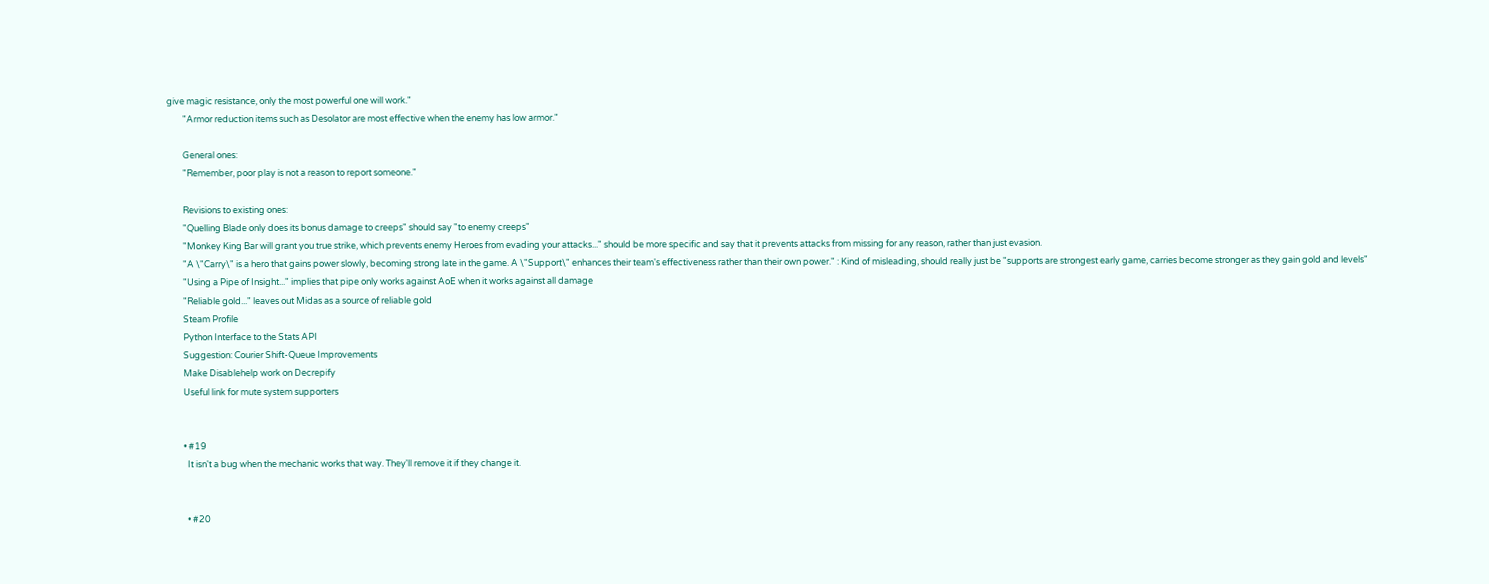give magic resistance, only the most powerful one will work."
        "Armor reduction items such as Desolator are most effective when the enemy has low armor."

        General ones:
        "Remember, poor play is not a reason to report someone."

        Revisions to existing ones:
        "Quelling Blade only does its bonus damage to creeps" should say "to enemy creeps"
        "Monkey King Bar will grant you true strike, which prevents enemy Heroes from evading your attacks..." should be more specific and say that it prevents attacks from missing for any reason, rather than just evasion.
        "A \"Carry\" is a hero that gains power slowly, becoming strong late in the game. A \"Support\" enhances their team's effectiveness rather than their own power." : Kind of misleading, should really just be "supports are strongest early game, carries become stronger as they gain gold and levels"
        "Using a Pipe of Insight..." implies that pipe only works against AoE when it works against all damage
        "Reliable gold..." leaves out Midas as a source of reliable gold
        Steam Profile
        Python Interface to the Stats API
        Suggestion: Courier Shift-Queue Improvements
        Make Disablehelp work on Decrepify
        Useful link for mute system supporters


        • #19
          It isn't a bug when the mechanic works that way. They'll remove it if they change it.


          • #20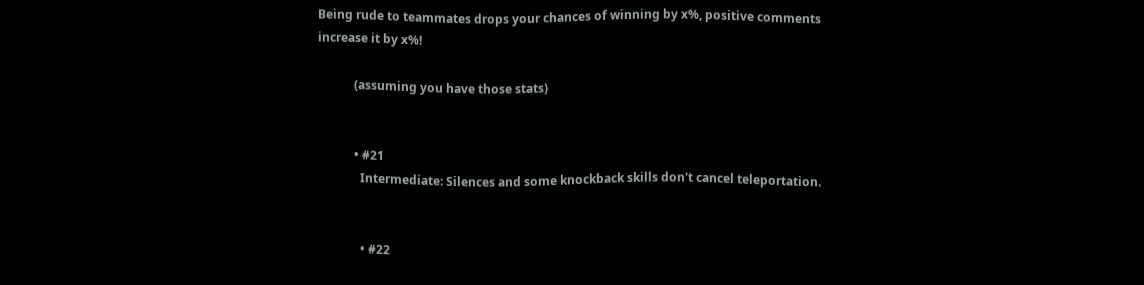Being rude to teammates drops your chances of winning by x%, positive comments increase it by x%!

            (assuming you have those stats)


            • #21
              Intermediate: Silences and some knockback skills don't cancel teleportation.


              • #22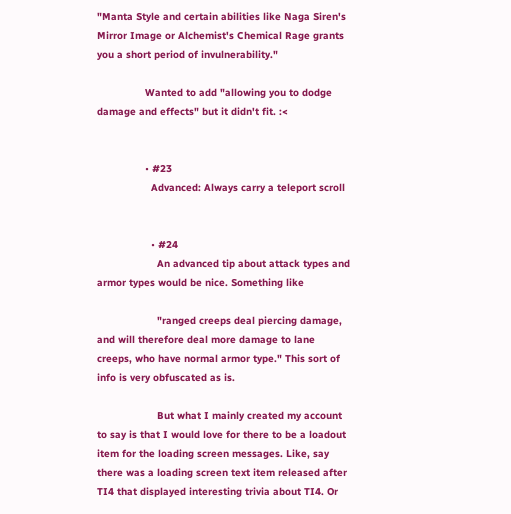"Manta Style and certain abilities like Naga Siren's Mirror Image or Alchemist's Chemical Rage grants you a short period of invulnerability."

                Wanted to add "allowing you to dodge damage and effects" but it didn't fit. :<


                • #23
                  Advanced: Always carry a teleport scroll


                  • #24
                    An advanced tip about attack types and armor types would be nice. Something like

                    "ranged creeps deal piercing damage, and will therefore deal more damage to lane creeps, who have normal armor type." This sort of info is very obfuscated as is.

                    But what I mainly created my account to say is that I would love for there to be a loadout item for the loading screen messages. Like, say there was a loading screen text item released after TI4 that displayed interesting trivia about TI4. Or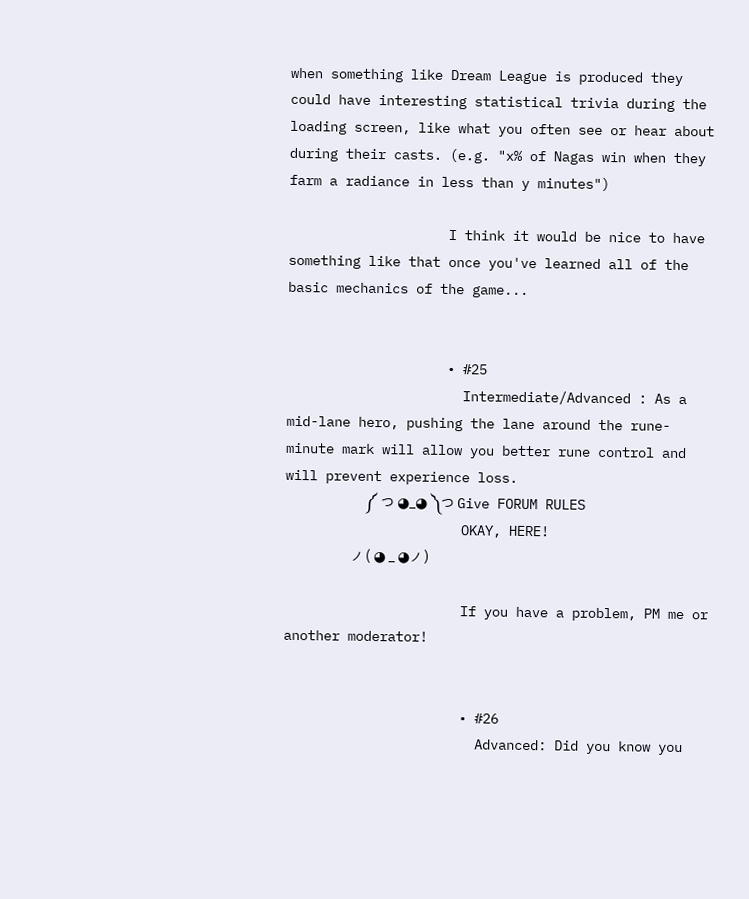when something like Dream League is produced they could have interesting statistical trivia during the loading screen, like what you often see or hear about during their casts. (e.g. "x% of Nagas win when they farm a radiance in less than y minutes")

                    I think it would be nice to have something like that once you've learned all of the basic mechanics of the game...


                    • #25
                      Intermediate/Advanced : As a mid-lane hero, pushing the lane around the rune-minute mark will allow you better rune control and will prevent experience loss.
                      ༼ つ ◕_◕ ༽つ Give FORUM RULES
                      OKAY, HERE!
                      ノ( ◕ _ ◕ノ)

                      If you have a problem, PM me or another moderator!


                      • #26
                        Advanced: Did you know you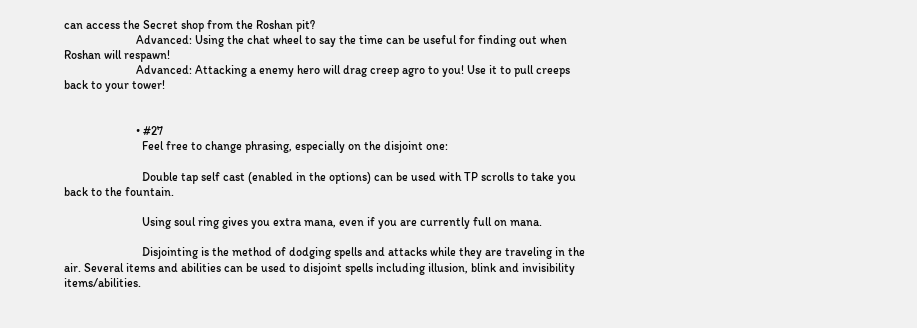can access the Secret shop from the Roshan pit?
                        Advanced: Using the chat wheel to say the time can be useful for finding out when Roshan will respawn!
                        Advanced: Attacking a enemy hero will drag creep agro to you! Use it to pull creeps back to your tower!


                        • #27
                          Feel free to change phrasing, especially on the disjoint one:

                          Double tap self cast (enabled in the options) can be used with TP scrolls to take you back to the fountain.

                          Using soul ring gives you extra mana, even if you are currently full on mana.

                          Disjointing is the method of dodging spells and attacks while they are traveling in the air. Several items and abilities can be used to disjoint spells including illusion, blink and invisibility items/abilities.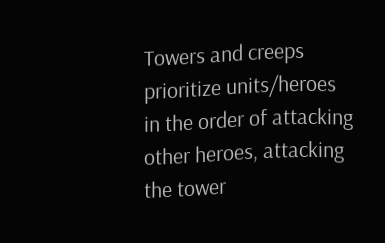Towers and creeps prioritize units/heroes in the order of attacking other heroes, attacking the tower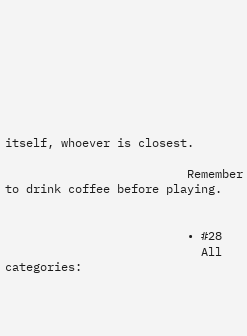itself, whoever is closest.

                          Remember to drink coffee before playing.


                          • #28
                            All categories: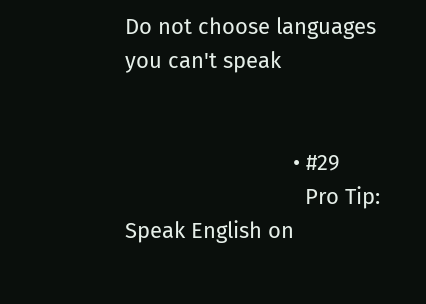Do not choose languages you can't speak


                            • #29
                              Pro Tip: Speak English on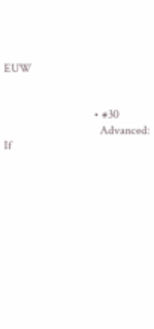EUW


                              • #30
                                Advanced: If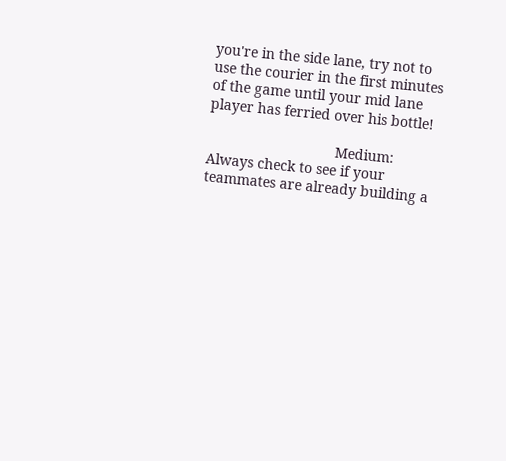you're in the side lane, try not to use the courier in the first minutes of the game until your mid lane player has ferried over his bottle!

                                Medium: Always check to see if your teammates are already building a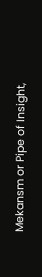Mekansm or Pipe of Insight,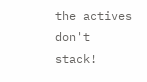the actives don't stack!